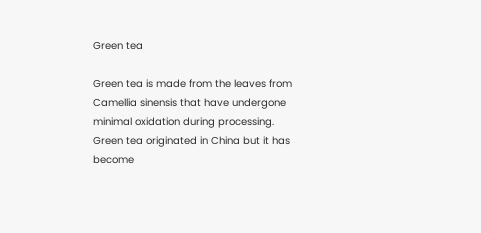Green tea

Green tea is made from the leaves from Camellia sinensis that have undergone minimal oxidation during processing. Green tea originated in China but it has become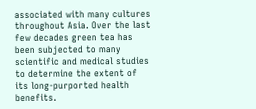associated with many cultures throughout Asia. Over the last few decades green tea has been subjected to many scientific and medical studies to determine the extent of its long-purported health benefits.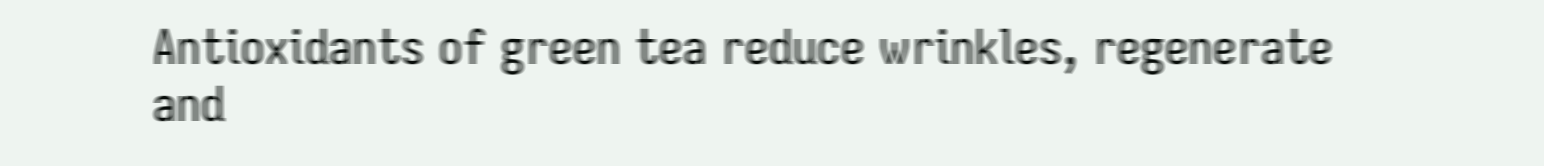Antioxidants of green tea reduce wrinkles, regenerate and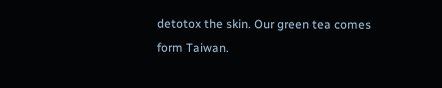detotox the skin. Our green tea comes form Taiwan.